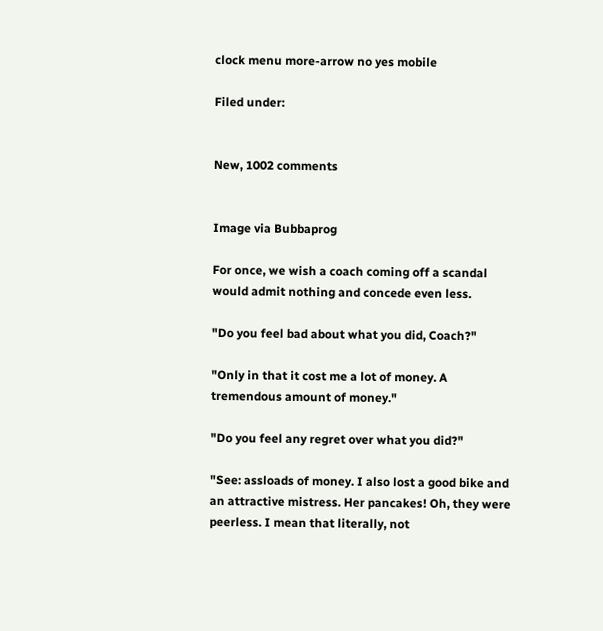clock menu more-arrow no yes mobile

Filed under:


New, 1002 comments


Image via Bubbaprog

For once, we wish a coach coming off a scandal would admit nothing and concede even less.

"Do you feel bad about what you did, Coach?"

"Only in that it cost me a lot of money. A tremendous amount of money."

"Do you feel any regret over what you did?"

"See: assloads of money. I also lost a good bike and an attractive mistress. Her pancakes! Oh, they were peerless. I mean that literally, not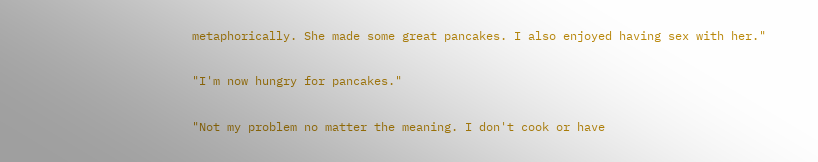metaphorically. She made some great pancakes. I also enjoyed having sex with her."

"I'm now hungry for pancakes."

"Not my problem no matter the meaning. I don't cook or have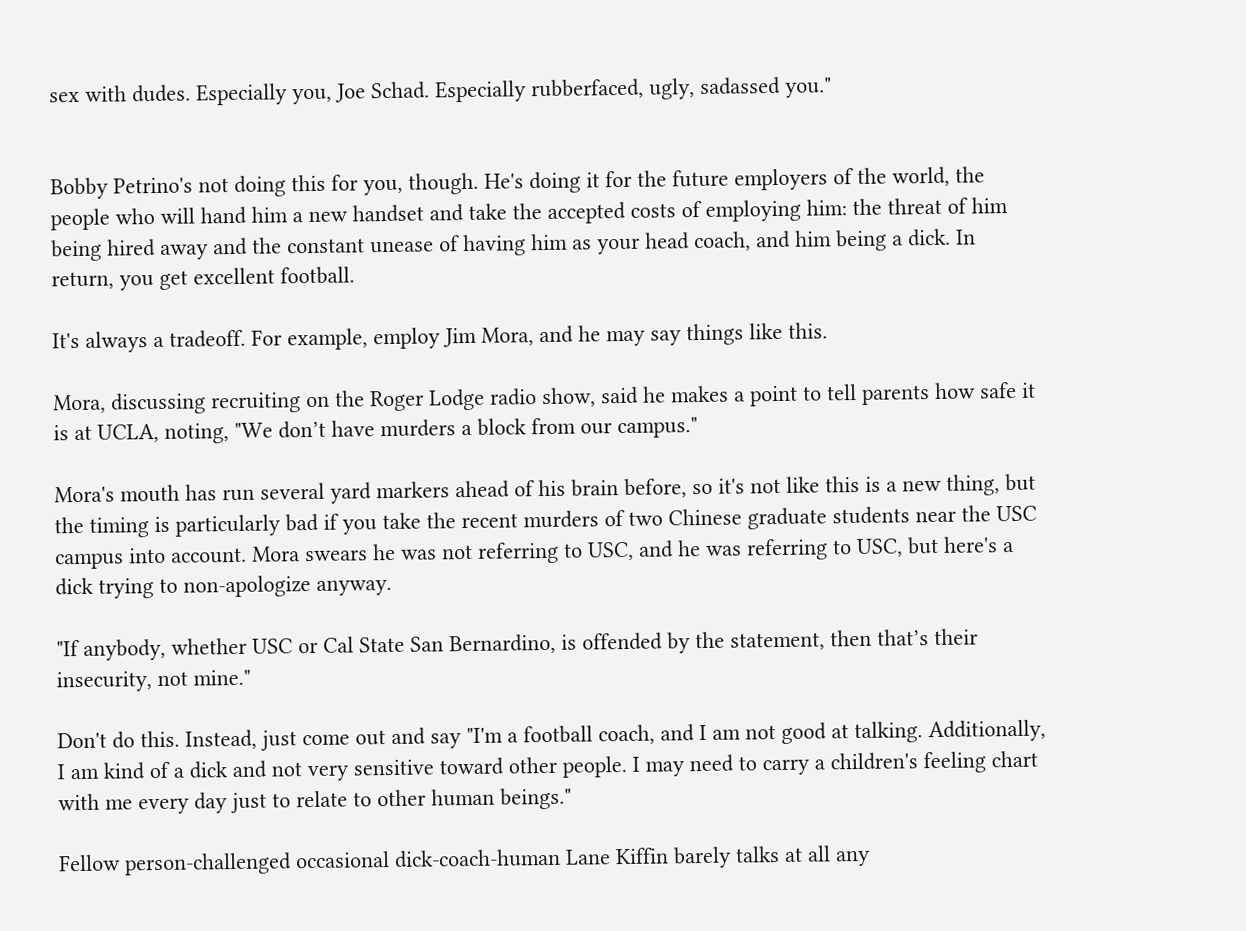sex with dudes. Especially you, Joe Schad. Especially rubberfaced, ugly, sadassed you."


Bobby Petrino's not doing this for you, though. He's doing it for the future employers of the world, the people who will hand him a new handset and take the accepted costs of employing him: the threat of him being hired away and the constant unease of having him as your head coach, and him being a dick. In return, you get excellent football.

It's always a tradeoff. For example, employ Jim Mora, and he may say things like this.

Mora, discussing recruiting on the Roger Lodge radio show, said he makes a point to tell parents how safe it is at UCLA, noting, "We don’t have murders a block from our campus."

Mora's mouth has run several yard markers ahead of his brain before, so it's not like this is a new thing, but the timing is particularly bad if you take the recent murders of two Chinese graduate students near the USC campus into account. Mora swears he was not referring to USC, and he was referring to USC, but here's a dick trying to non-apologize anyway.

"If anybody, whether USC or Cal State San Bernardino, is offended by the statement, then that’s their insecurity, not mine."

Don't do this. Instead, just come out and say "I'm a football coach, and I am not good at talking. Additionally, I am kind of a dick and not very sensitive toward other people. I may need to carry a children's feeling chart with me every day just to relate to other human beings."

Fellow person-challenged occasional dick-coach-human Lane Kiffin barely talks at all any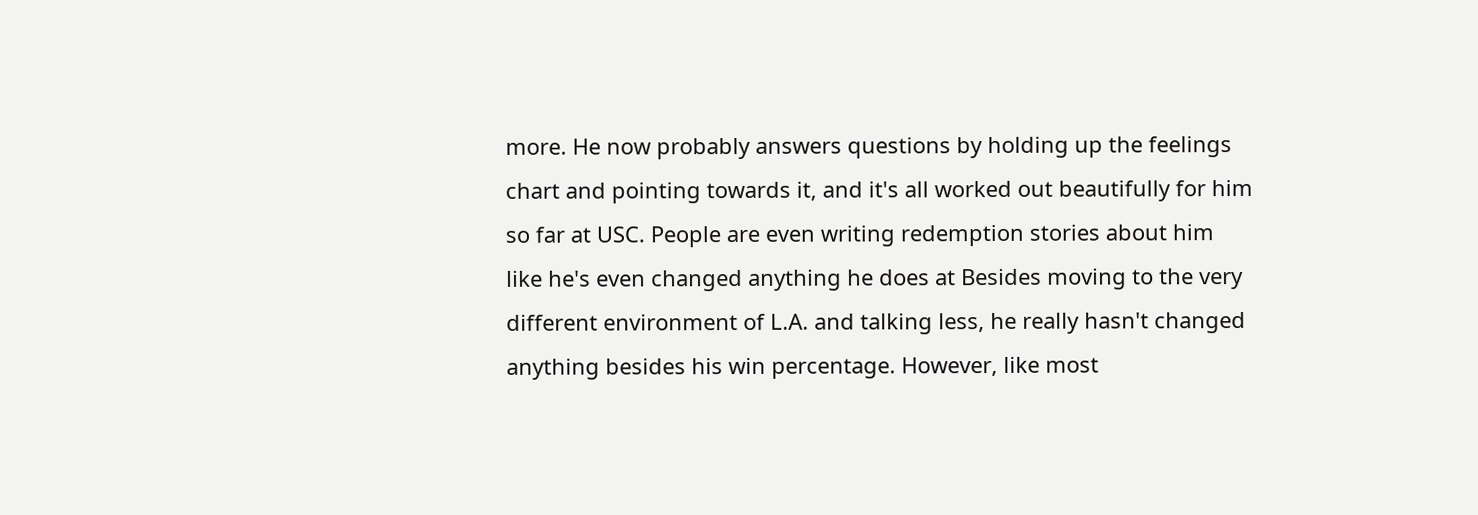more. He now probably answers questions by holding up the feelings chart and pointing towards it, and it's all worked out beautifully for him so far at USC. People are even writing redemption stories about him like he's even changed anything he does at Besides moving to the very different environment of L.A. and talking less, he really hasn't changed anything besides his win percentage. However, like most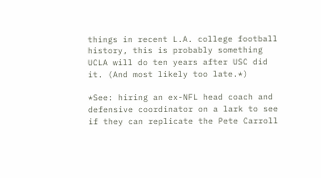things in recent L.A. college football history, this is probably something UCLA will do ten years after USC did it. (And most likely too late.*)

*See: hiring an ex-NFL head coach and defensive coordinator on a lark to see if they can replicate the Pete Carroll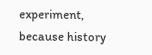experiment, because history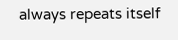always repeats itself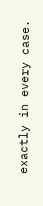exactly in every case.